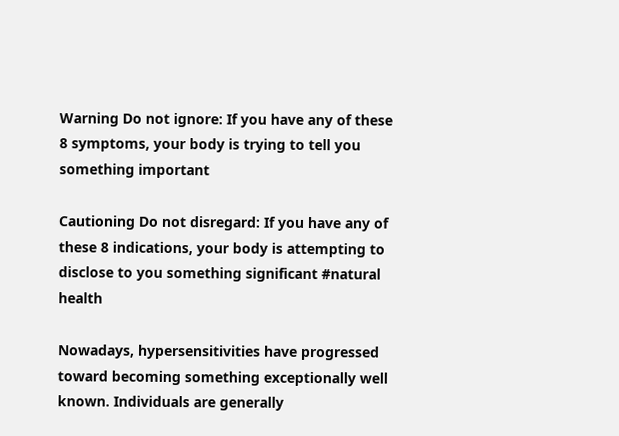Warning Do not ignore: If you have any of these 8 symptoms, your body is trying to tell you something important

Cautioning Do not disregard: If you have any of these 8 indications, your body is attempting to disclose to you something significant #natural health

Nowadays, hypersensitivities have progressed toward becoming something exceptionally well known. Individuals are generally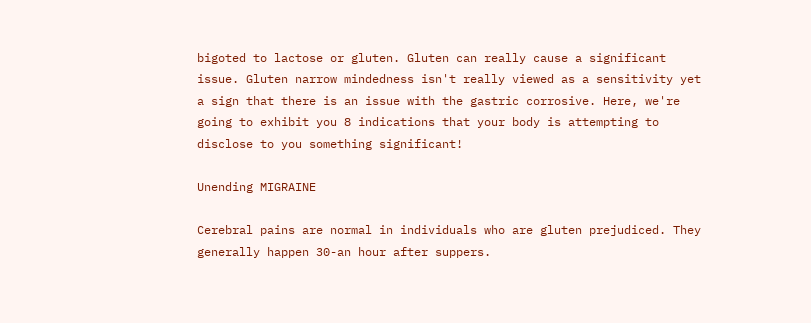bigoted to lactose or gluten. Gluten can really cause a significant issue. Gluten narrow mindedness isn't really viewed as a sensitivity yet a sign that there is an issue with the gastric corrosive. Here, we're going to exhibit you 8 indications that your body is attempting to disclose to you something significant!

Unending MIGRAINE

Cerebral pains are normal in individuals who are gluten prejudiced. They generally happen 30-an hour after suppers.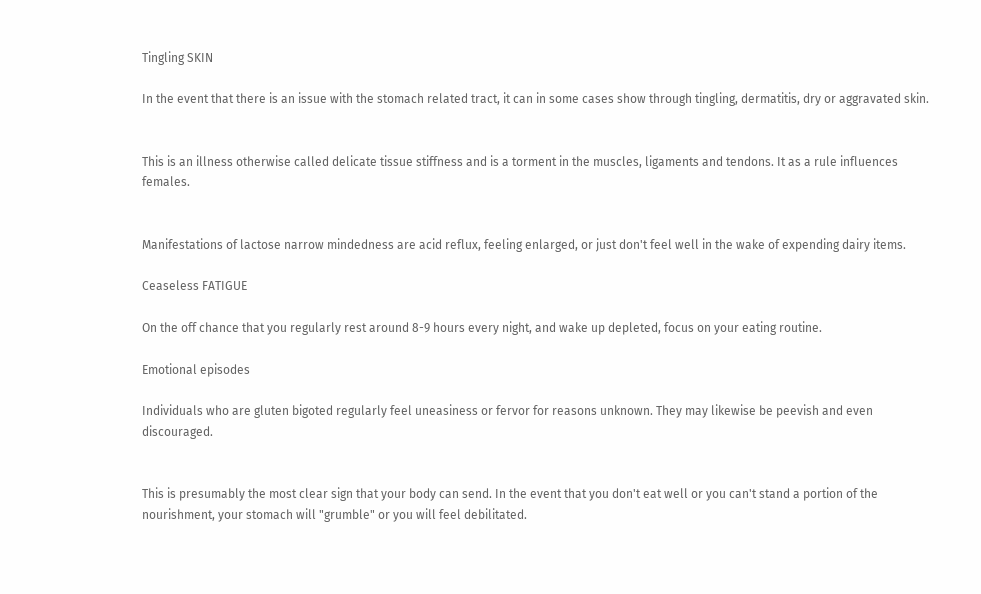Tingling SKIN

In the event that there is an issue with the stomach related tract, it can in some cases show through tingling, dermatitis, dry or aggravated skin.


This is an illness otherwise called delicate tissue stiffness and is a torment in the muscles, ligaments and tendons. It as a rule influences females.


Manifestations of lactose narrow mindedness are acid reflux, feeling enlarged, or just don't feel well in the wake of expending dairy items.

Ceaseless FATIGUE

On the off chance that you regularly rest around 8-9 hours every night, and wake up depleted, focus on your eating routine.

Emotional episodes

Individuals who are gluten bigoted regularly feel uneasiness or fervor for reasons unknown. They may likewise be peevish and even discouraged.


This is presumably the most clear sign that your body can send. In the event that you don't eat well or you can't stand a portion of the nourishment, your stomach will "grumble" or you will feel debilitated.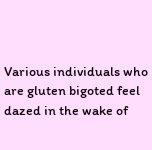Various individuals who are gluten bigoted feel dazed in the wake of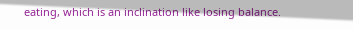eating, which is an inclination like losing balance.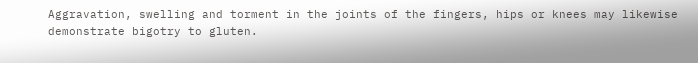Aggravation, swelling and torment in the joints of the fingers, hips or knees may likewise demonstrate bigotry to gluten.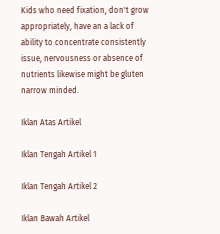Kids who need fixation, don't grow appropriately, have an a lack of ability to concentrate consistently issue, nervousness or absence of nutrients likewise might be gluten narrow minded.

Iklan Atas Artikel

Iklan Tengah Artikel 1

Iklan Tengah Artikel 2

Iklan Bawah Artikel